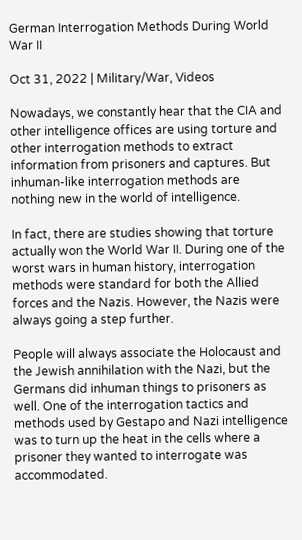German Interrogation Methods During World War II

Oct 31, 2022 | Military/War, Videos

Nowadays, we constantly hear that the CIA and other intelligence offices are using torture and other interrogation methods to extract information from prisoners and captures. But inhuman-like interrogation methods are nothing new in the world of intelligence.

In fact, there are studies showing that torture actually won the World War II. During one of the worst wars in human history, interrogation methods were standard for both the Allied forces and the Nazis. However, the Nazis were always going a step further.

People will always associate the Holocaust and the Jewish annihilation with the Nazi, but the Germans did inhuman things to prisoners as well. One of the interrogation tactics and methods used by Gestapo and Nazi intelligence was to turn up the heat in the cells where a prisoner they wanted to interrogate was accommodated.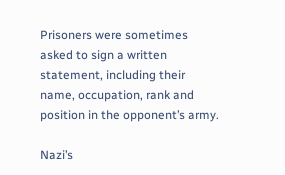Prisoners were sometimes asked to sign a written statement, including their name, occupation, rank and position in the opponent’s army.

Nazi’s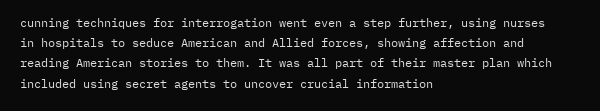cunning techniques for interrogation went even a step further, using nurses in hospitals to seduce American and Allied forces, showing affection and reading American stories to them. It was all part of their master plan which included using secret agents to uncover crucial information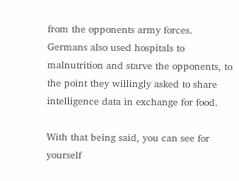from the opponents army forces. Germans also used hospitals to malnutrition and starve the opponents, to the point they willingly asked to share intelligence data in exchange for food.

With that being said, you can see for yourself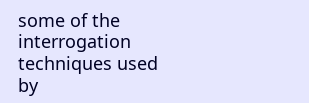some of the interrogation techniques used by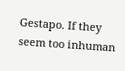Gestapo. If they seem too inhuman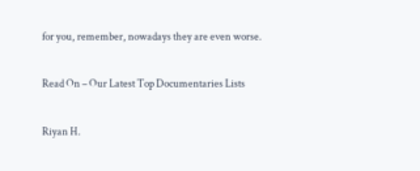for you, remember, nowadays they are even worse.

Read On – Our Latest Top Documentaries Lists

Riyan H.